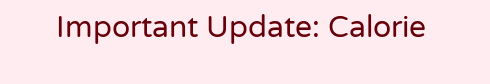Important Update: Calorie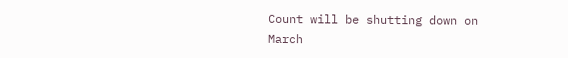Count will be shutting down on March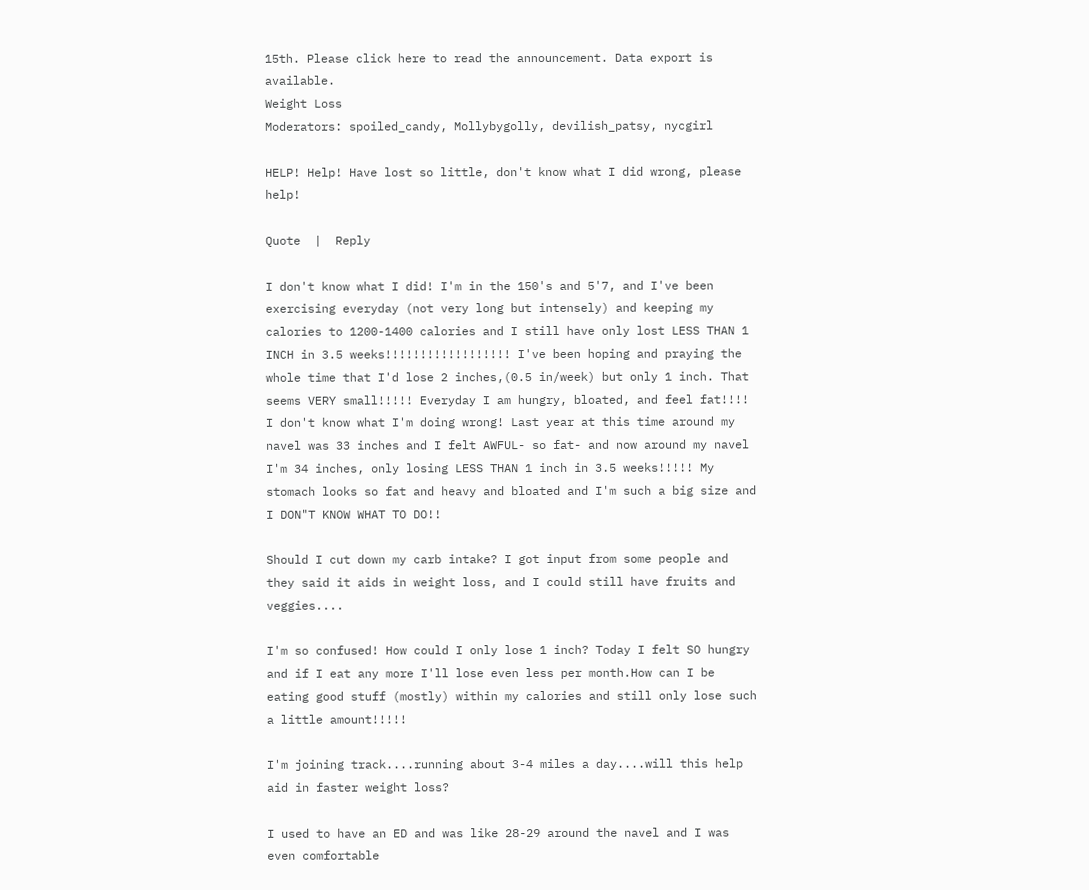15th. Please click here to read the announcement. Data export is available.
Weight Loss
Moderators: spoiled_candy, Mollybygolly, devilish_patsy, nycgirl

HELP! Help! Have lost so little, don't know what I did wrong, please help!

Quote  |  Reply

I don't know what I did! I'm in the 150's and 5'7, and I've been exercising everyday (not very long but intensely) and keeping my calories to 1200-1400 calories and I still have only lost LESS THAN 1 INCH in 3.5 weeks!!!!!!!!!!!!!!!!!! I've been hoping and praying the whole time that I'd lose 2 inches,(0.5 in/week) but only 1 inch. That seems VERY small!!!!! Everyday I am hungry, bloated, and feel fat!!!! I don't know what I'm doing wrong! Last year at this time around my navel was 33 inches and I felt AWFUL- so fat- and now around my navel I'm 34 inches, only losing LESS THAN 1 inch in 3.5 weeks!!!!! My stomach looks so fat and heavy and bloated and I'm such a big size and I DON"T KNOW WHAT TO DO!!

Should I cut down my carb intake? I got input from some people and they said it aids in weight loss, and I could still have fruits and veggies....

I'm so confused! How could I only lose 1 inch? Today I felt SO hungry and if I eat any more I'll lose even less per month.How can I be eating good stuff (mostly) within my calories and still only lose such a little amount!!!!!

I'm joining track....running about 3-4 miles a day....will this help aid in faster weight loss?

I used to have an ED and was like 28-29 around the navel and I was even comfortable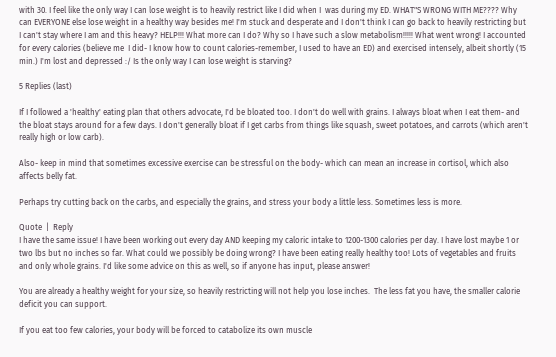with 30. I feel like the only way I can lose weight is to heavily restrict like I did when I  was during my ED. WHAT"S WRONG WITH ME???? Why can EVERYONE else lose weight in a healthy way besides me! I'm stuck and desperate and I don't think I can go back to heavily restricting but I can't stay where I am and this heavy? HELP!!! What more can I do? Why so I have such a slow metabolism!!!!! What went wrong! I accounted for every calories (believe me  I did- I know how to count calories-remember, I used to have an ED) and exercised intensely, albeit shortly (15 min.) I'm lost and depressed :/ Is the only way I can lose weight is starving?

5 Replies (last)

If I followed a 'healthy' eating plan that others advocate, I'd be bloated too. I don't do well with grains. I always bloat when I eat them- and the bloat stays around for a few days. I don't generally bloat if I get carbs from things like squash, sweet potatoes, and carrots (which aren't really high or low carb).

Also- keep in mind that sometimes excessive exercise can be stressful on the body- which can mean an increase in cortisol, which also affects belly fat.

Perhaps try cutting back on the carbs, and especially the grains, and stress your body a little less. Sometimes less is more.

Quote  |  Reply
I have the same issue! I have been working out every day AND keeping my caloric intake to 1200-1300 calories per day. I have lost maybe 1 or two lbs but no inches so far. What could we possibly be doing wrong? I have been eating really healthy too! Lots of vegetables and fruits and only whole grains. I'd like some advice on this as well, so if anyone has input, please answer!

You are already a healthy weight for your size, so heavily restricting will not help you lose inches.  The less fat you have, the smaller calorie deficit you can support.

If you eat too few calories, your body will be forced to catabolize its own muscle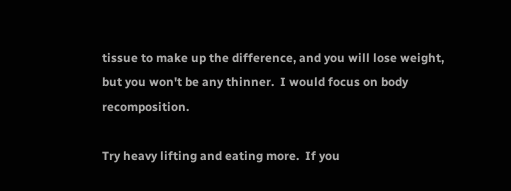tissue to make up the difference, and you will lose weight, but you won't be any thinner.  I would focus on body recomposition.

Try heavy lifting and eating more.  If you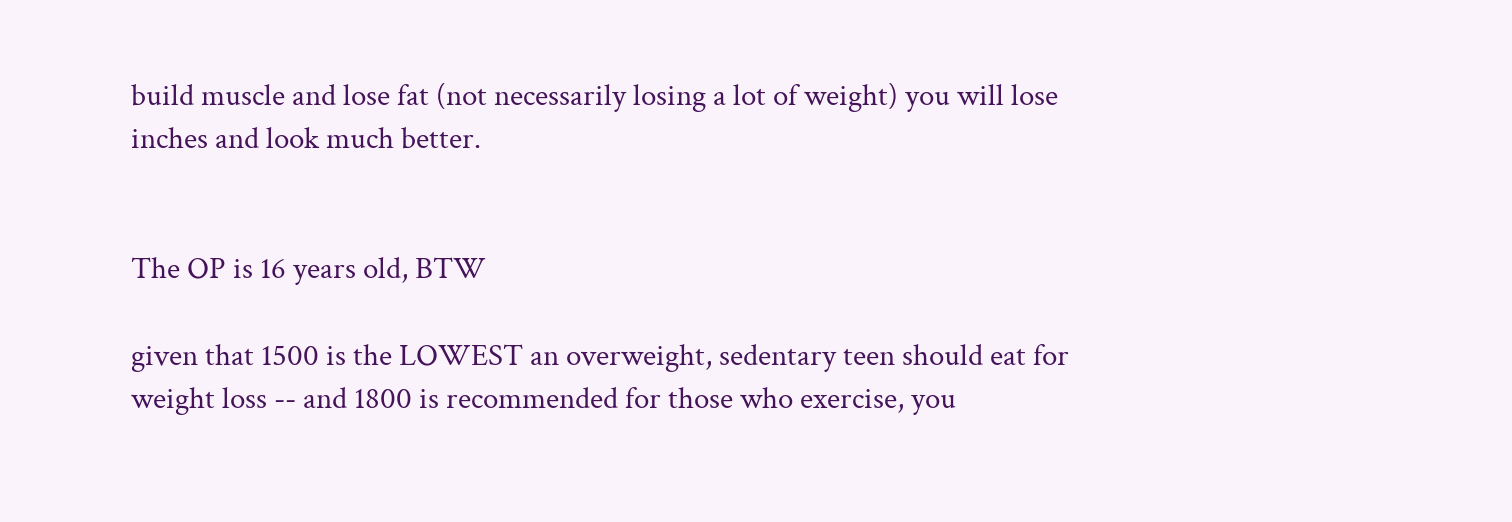build muscle and lose fat (not necessarily losing a lot of weight) you will lose inches and look much better.


The OP is 16 years old, BTW

given that 1500 is the LOWEST an overweight, sedentary teen should eat for weight loss -- and 1800 is recommended for those who exercise, you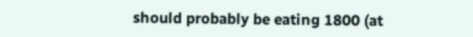should probably be eating 1800 (at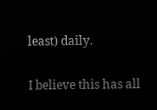least) daily.

I believe this has all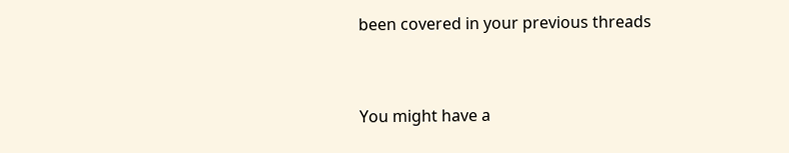been covered in your previous threads


You might have a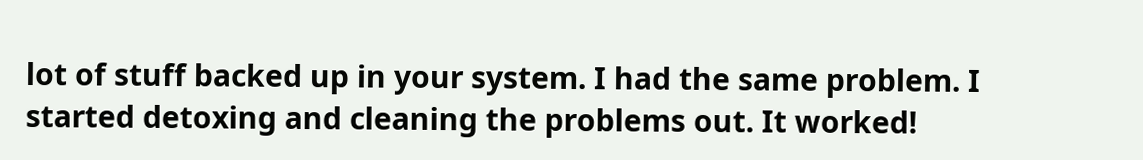lot of stuff backed up in your system. I had the same problem. I started detoxing and cleaning the problems out. It worked!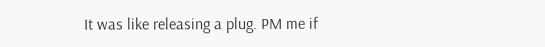It was like releasing a plug. PM me if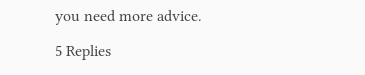you need more advice.

5 Replies